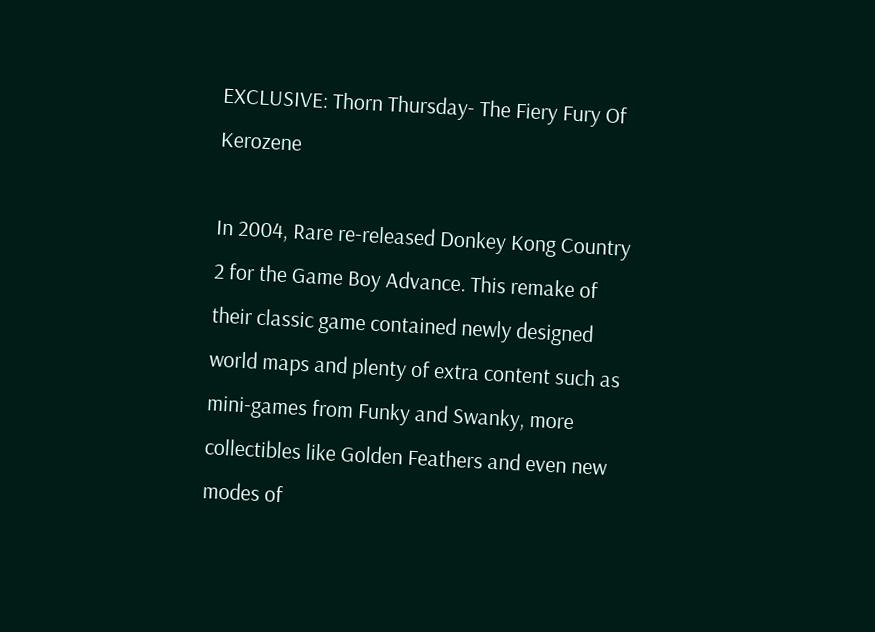EXCLUSIVE: Thorn Thursday- The Fiery Fury Of Kerozene

In 2004, Rare re-released Donkey Kong Country 2 for the Game Boy Advance. This remake of their classic game contained newly designed world maps and plenty of extra content such as mini-games from Funky and Swanky, more collectibles like Golden Feathers and even new modes of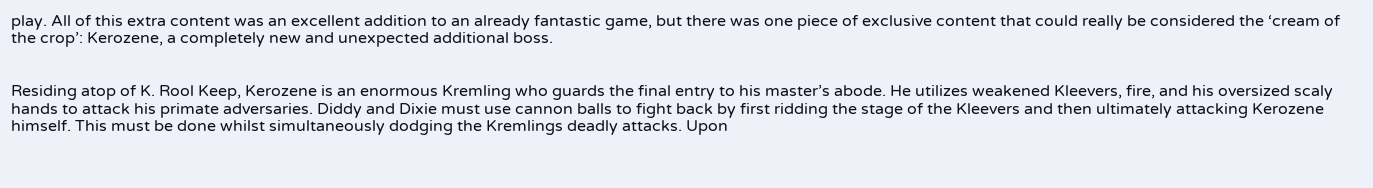play. All of this extra content was an excellent addition to an already fantastic game, but there was one piece of exclusive content that could really be considered the ‘cream of the crop’: Kerozene, a completely new and unexpected additional boss.


Residing atop of K. Rool Keep, Kerozene is an enormous Kremling who guards the final entry to his master’s abode. He utilizes weakened Kleevers, fire, and his oversized scaly hands to attack his primate adversaries. Diddy and Dixie must use cannon balls to fight back by first ridding the stage of the Kleevers and then ultimately attacking Kerozene himself. This must be done whilst simultaneously dodging the Kremlings deadly attacks. Upon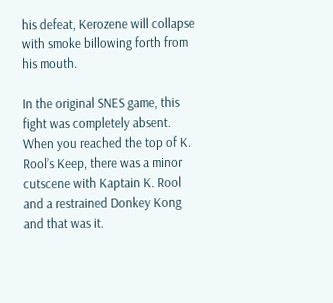his defeat, Kerozene will collapse with smoke billowing forth from his mouth.

In the original SNES game, this fight was completely absent. When you reached the top of K. Rool’s Keep, there was a minor cutscene with Kaptain K. Rool and a restrained Donkey Kong and that was it.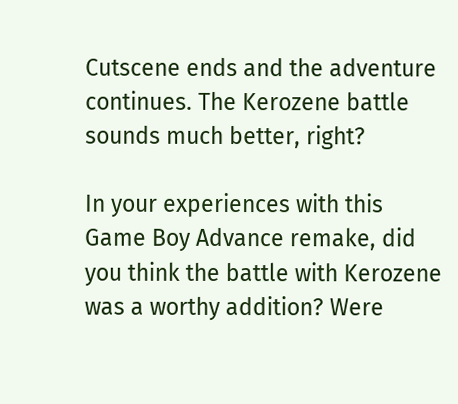Cutscene ends and the adventure continues. The Kerozene battle sounds much better, right?

In your experiences with this Game Boy Advance remake, did you think the battle with Kerozene was a worthy addition? Were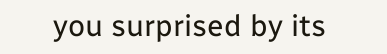you surprised by its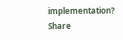implementation? Share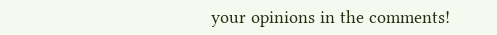your opinions in the comments!